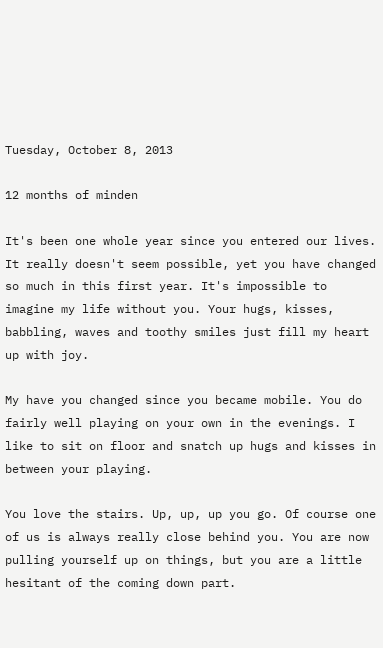Tuesday, October 8, 2013

12 months of minden

It's been one whole year since you entered our lives. It really doesn't seem possible, yet you have changed so much in this first year. It's impossible to imagine my life without you. Your hugs, kisses, babbling, waves and toothy smiles just fill my heart up with joy.

My have you changed since you became mobile. You do fairly well playing on your own in the evenings. I like to sit on floor and snatch up hugs and kisses in between your playing.

You love the stairs. Up, up, up you go. Of course one of us is always really close behind you. You are now pulling yourself up on things, but you are a little hesitant of the coming down part.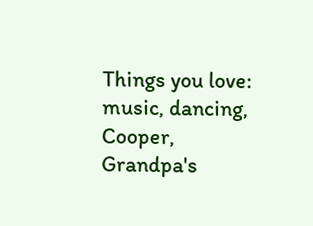Things you love: music, dancing, Cooper, Grandpa's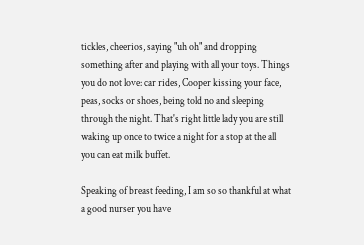tickles, cheerios, saying "uh oh" and dropping something after and playing with all your toys. Things you do not love: car rides, Cooper kissing your face, peas, socks or shoes, being told no and sleeping through the night. That's right little lady you are still waking up once to twice a night for a stop at the all you can eat milk buffet.

Speaking of breast feeding, I am so so thankful at what a good nurser you have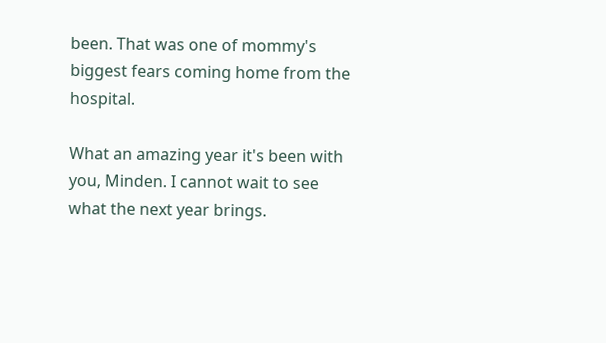been. That was one of mommy's biggest fears coming home from the hospital.

What an amazing year it's been with you, Minden. I cannot wait to see what the next year brings.